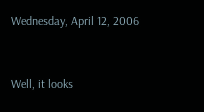Wednesday, April 12, 2006


Well, it looks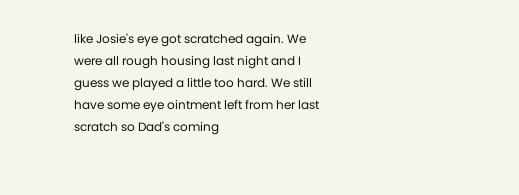like Josie's eye got scratched again. We were all rough housing last night and I guess we played a little too hard. We still have some eye ointment left from her last scratch so Dad's coming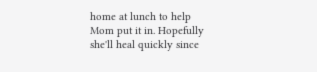home at lunch to help Mom put it in. Hopefully she'll heal quickly since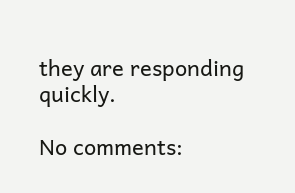they are responding quickly.

No comments: